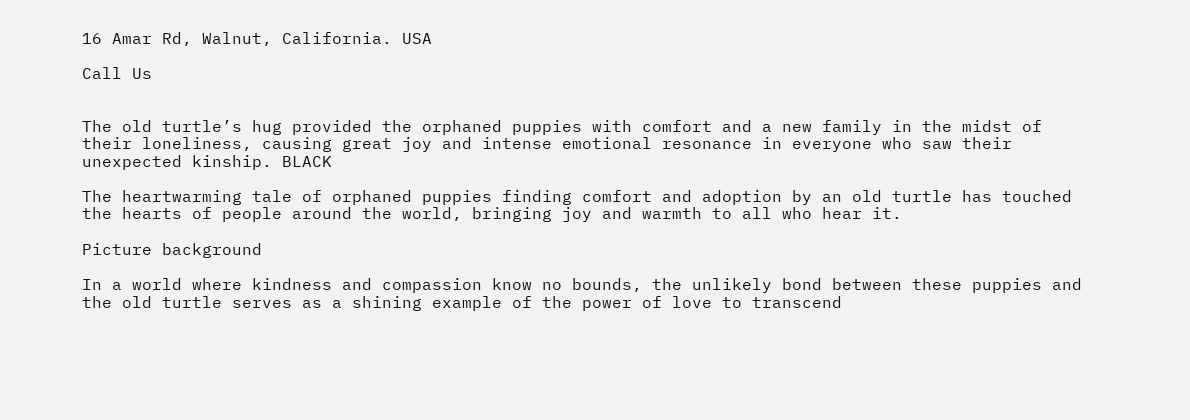16 Amar Rd, Walnut, California. USA

Call Us


The old turtle’s hug provided the orphaned puppies with comfort and a new family in the midst of their loneliness, causing great joy and intense emotional resonance in everyone who saw their unexpected kinship. BLACK

The heartwarming tale of orphaned puppies finding comfort and adoption by an old turtle has touched the hearts of people around the world, bringing joy and warmth to all who hear it.

Picture background

In a world where kindness and compassion know no bounds, the unlikely bond between these puppies and the old turtle serves as a shining example of the power of love to transcend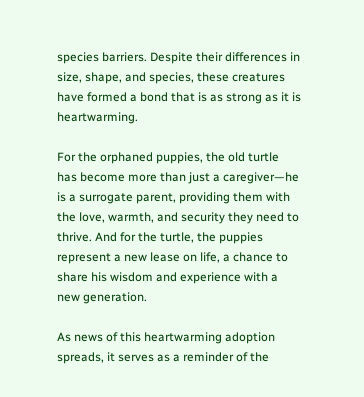species barriers. Despite their differences in size, shape, and species, these creatures have formed a bond that is as strong as it is heartwarming.

For the orphaned puppies, the old turtle has become more than just a caregiver—he is a surrogate parent, providing them with the love, warmth, and security they need to thrive. And for the turtle, the puppies represent a new lease on life, a chance to share his wisdom and experience with a new generation.

As news of this heartwarming adoption spreads, it serves as a reminder of the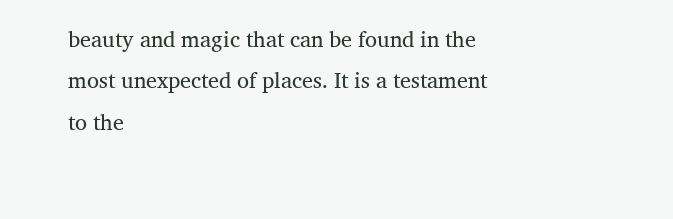beauty and magic that can be found in the most unexpected of places. It is a testament to the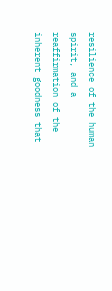resilience of the human spirit, and a reaffirmation of the inherent goodness that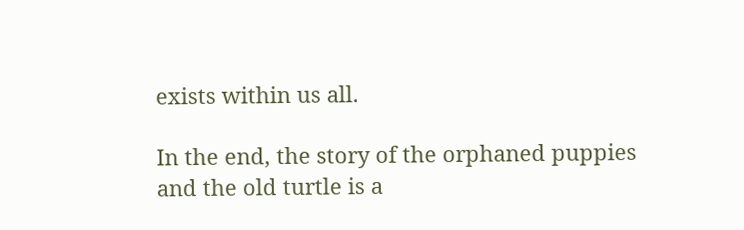exists within us all.

In the end, the story of the orphaned puppies and the old turtle is a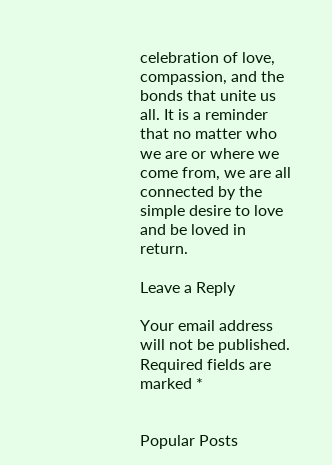celebration of love, compassion, and the bonds that unite us all. It is a reminder that no matter who we are or where we come from, we are all connected by the simple desire to love and be loved in return.

Leave a Reply

Your email address will not be published. Required fields are marked *


Popular Posts